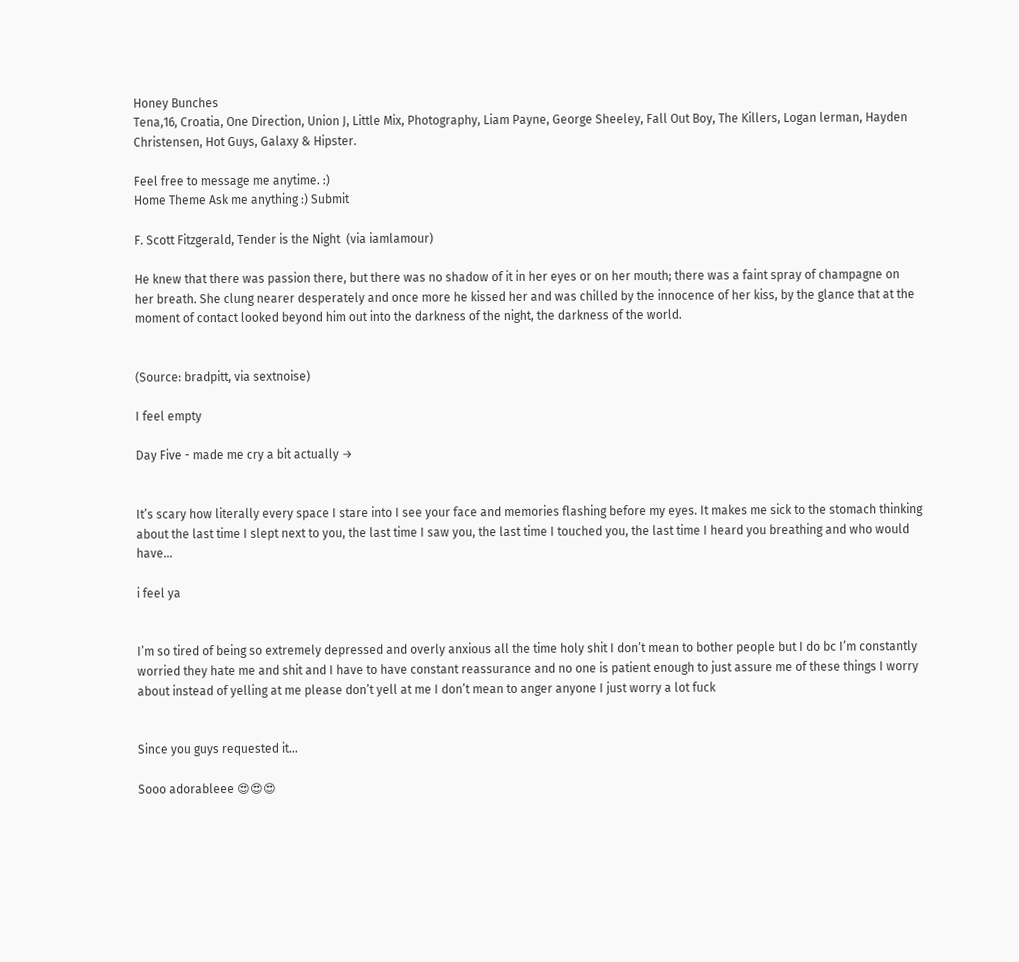Honey Bunches
Tena,16, Croatia, One Direction, Union J, Little Mix, Photography, Liam Payne, George Sheeley, Fall Out Boy, The Killers, Logan lerman, Hayden Christensen, Hot Guys, Galaxy & Hipster.

Feel free to message me anytime. :)
Home Theme Ask me anything :) Submit

F. Scott Fitzgerald, Tender is the Night  (via iamlamour)

He knew that there was passion there, but there was no shadow of it in her eyes or on her mouth; there was a faint spray of champagne on her breath. She clung nearer desperately and once more he kissed her and was chilled by the innocence of her kiss, by the glance that at the moment of contact looked beyond him out into the darkness of the night, the darkness of the world.


(Source: bradpitt, via sextnoise)

I feel empty

Day Five - made me cry a bit actually →


It’s scary how literally every space I stare into I see your face and memories flashing before my eyes. It makes me sick to the stomach thinking about the last time I slept next to you, the last time I saw you, the last time I touched you, the last time I heard you breathing and who would have…

i feel ya


I’m so tired of being so extremely depressed and overly anxious all the time holy shit I don’t mean to bother people but I do bc I’m constantly worried they hate me and shit and I have to have constant reassurance and no one is patient enough to just assure me of these things I worry about instead of yelling at me please don’t yell at me I don’t mean to anger anyone I just worry a lot fuck


Since you guys requested it…

Sooo adorableee 😍😍😍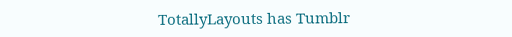TotallyLayouts has Tumblr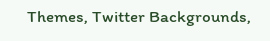Themes, Twitter Backgrounds,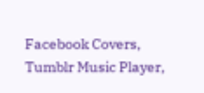Facebook Covers, Tumblr Music Player,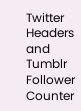Twitter Headers and Tumblr Follower Counter